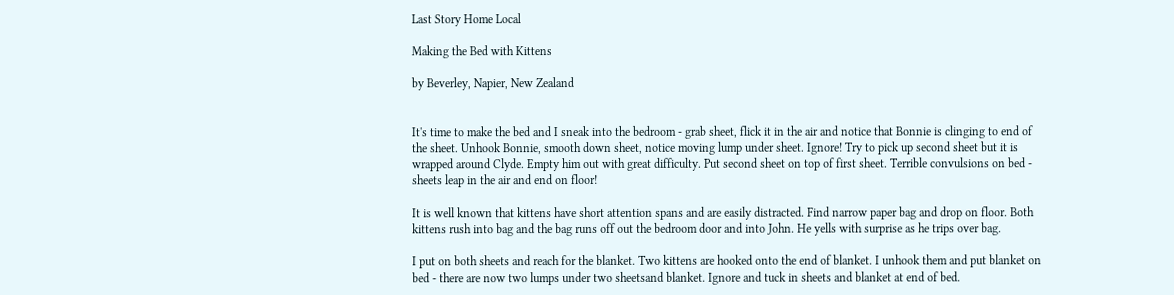Last Story Home Local

Making the Bed with Kittens

by Beverley, Napier, New Zealand


It's time to make the bed and I sneak into the bedroom - grab sheet, flick it in the air and notice that Bonnie is clinging to end of the sheet. Unhook Bonnie, smooth down sheet, notice moving lump under sheet. Ignore! Try to pick up second sheet but it is wrapped around Clyde. Empty him out with great difficulty. Put second sheet on top of first sheet. Terrible convulsions on bed - sheets leap in the air and end on floor!

It is well known that kittens have short attention spans and are easily distracted. Find narrow paper bag and drop on floor. Both kittens rush into bag and the bag runs off out the bedroom door and into John. He yells with surprise as he trips over bag.

I put on both sheets and reach for the blanket. Two kittens are hooked onto the end of blanket. I unhook them and put blanket on bed - there are now two lumps under two sheetsand blanket. Ignore and tuck in sheets and blanket at end of bed.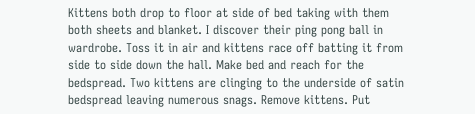Kittens both drop to floor at side of bed taking with them both sheets and blanket. I discover their ping pong ball in wardrobe. Toss it in air and kittens race off batting it from side to side down the hall. Make bed and reach for the bedspread. Two kittens are clinging to the underside of satin bedspread leaving numerous snags. Remove kittens. Put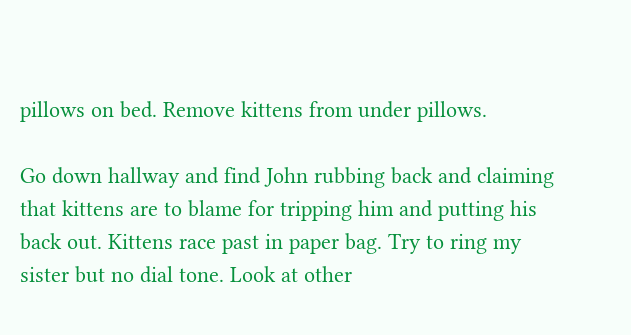pillows on bed. Remove kittens from under pillows.

Go down hallway and find John rubbing back and claiming that kittens are to blame for tripping him and putting his back out. Kittens race past in paper bag. Try to ring my sister but no dial tone. Look at other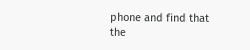phone and find that the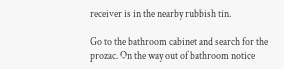receiver is in the nearby rubbish tin.

Go to the bathroom cabinet and search for the prozac. On the way out of bathroom notice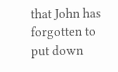that John has forgotten to put down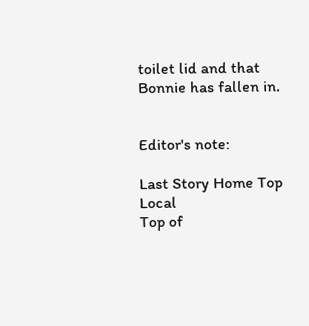toilet lid and that Bonnie has fallen in.


Editor's note:

Last Story Home Top Local
Top of